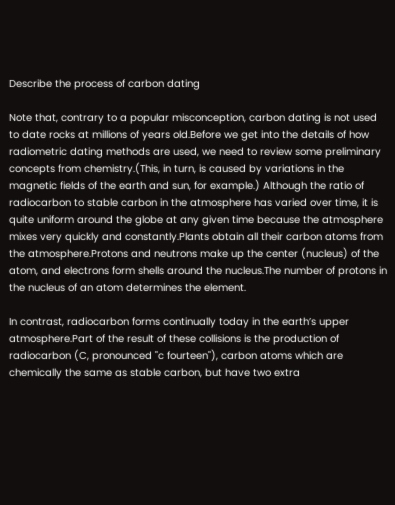Describe the process of carbon dating

Note that, contrary to a popular misconception, carbon dating is not used to date rocks at millions of years old.Before we get into the details of how radiometric dating methods are used, we need to review some preliminary concepts from chemistry.(This, in turn, is caused by variations in the magnetic fields of the earth and sun, for example.) Although the ratio of radiocarbon to stable carbon in the atmosphere has varied over time, it is quite uniform around the globe at any given time because the atmosphere mixes very quickly and constantly.Plants obtain all their carbon atoms from the atmosphere.Protons and neutrons make up the center (nucleus) of the atom, and electrons form shells around the nucleus.The number of protons in the nucleus of an atom determines the element.

In contrast, radiocarbon forms continually today in the earth’s upper atmosphere.Part of the result of these collisions is the production of radiocarbon (C, pronounced "c fourteen"), carbon atoms which are chemically the same as stable carbon, but have two extra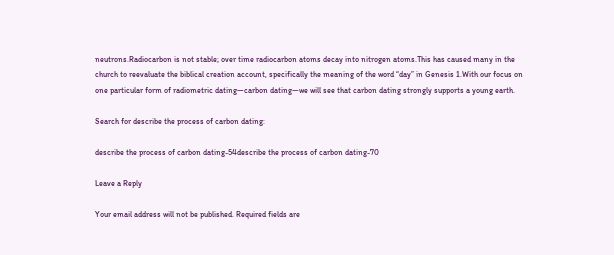neutrons.Radiocarbon is not stable; over time radiocarbon atoms decay into nitrogen atoms.This has caused many in the church to reevaluate the biblical creation account, specifically the meaning of the word “day” in Genesis 1.With our focus on one particular form of radiometric dating—carbon dating—we will see that carbon dating strongly supports a young earth.

Search for describe the process of carbon dating:

describe the process of carbon dating-54describe the process of carbon dating-70

Leave a Reply

Your email address will not be published. Required fields are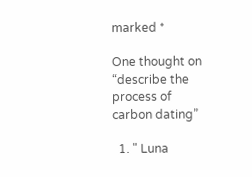marked *

One thought on “describe the process of carbon dating”

  1. " Luna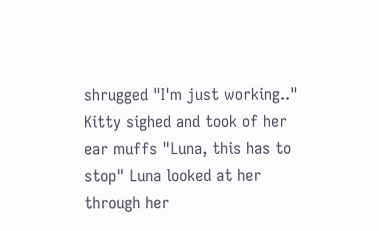shrugged "I'm just working.." Kitty sighed and took of her ear muffs "Luna, this has to stop" Luna looked at her through her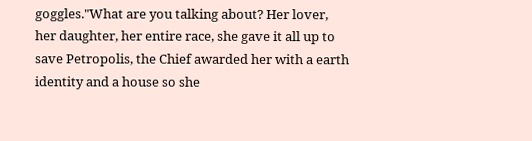goggles."What are you talking about? Her lover, her daughter, her entire race, she gave it all up to save Petropolis, the Chief awarded her with a earth identity and a house so she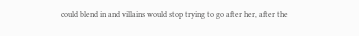could blend in and villains would stop trying to go after her, after the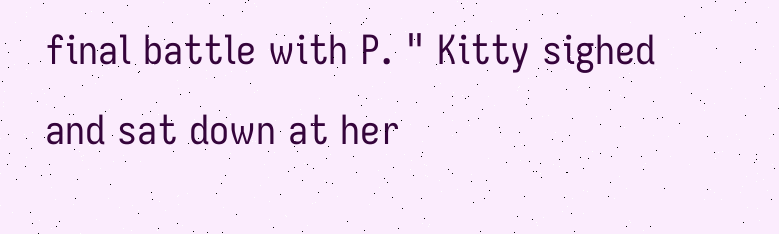final battle with P. " Kitty sighed and sat down at her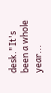desk."It's been a whole year...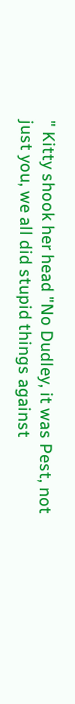" Kitty shook her head "No Dudley, it was Pest, not just you, we all did stupid things against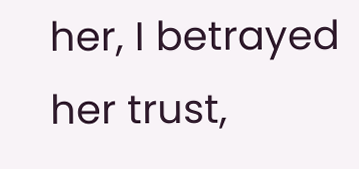her, I betrayed her trust,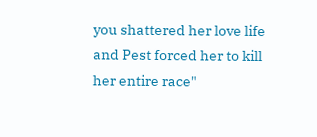you shattered her love life and Pest forced her to kill her entire race"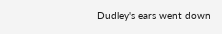Dudley's ears went down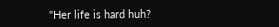"Her life is hard huh?